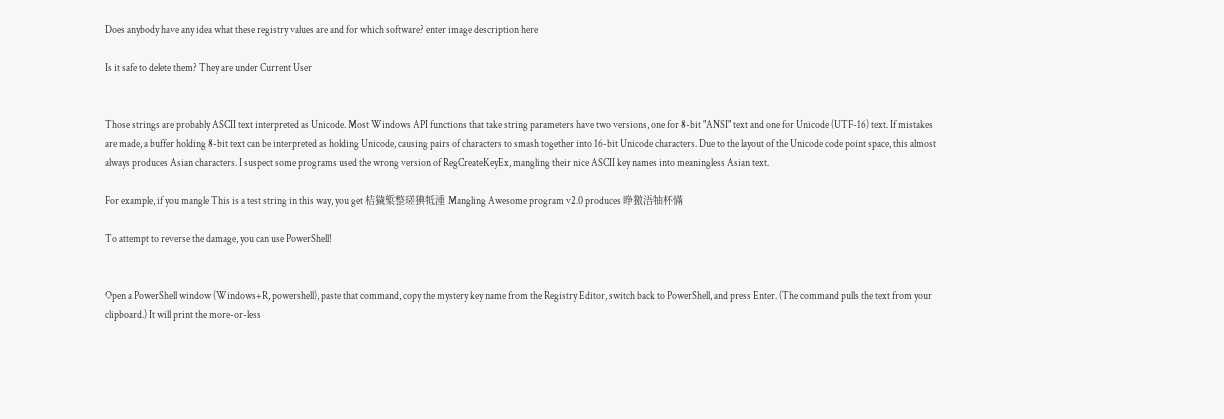Does anybody have any idea what these registry values are and for which software? enter image description here

Is it safe to delete them? They are under Current User


Those strings are probably ASCII text interpreted as Unicode. Most Windows API functions that take string parameters have two versions, one for 8-bit "ANSI" text and one for Unicode (UTF-16) text. If mistakes are made, a buffer holding 8-bit text can be interpreted as holding Unicode, causing pairs of characters to smash together into 16-bit Unicode characters. Due to the layout of the Unicode code point space, this almost always produces Asian characters. I suspect some programs used the wrong version of RegCreateKeyEx, mangling their nice ASCII key names into meaningless Asian text.

For example, if you mangle This is a test string in this way, you get 桔獩椠整瑳猠牴湩 Mangling Awesome program v2.0 produces 睁獥浯牰杯慲

To attempt to reverse the damage, you can use PowerShell!


Open a PowerShell window (Windows+R, powershell), paste that command, copy the mystery key name from the Registry Editor, switch back to PowerShell, and press Enter. (The command pulls the text from your clipboard.) It will print the more-or-less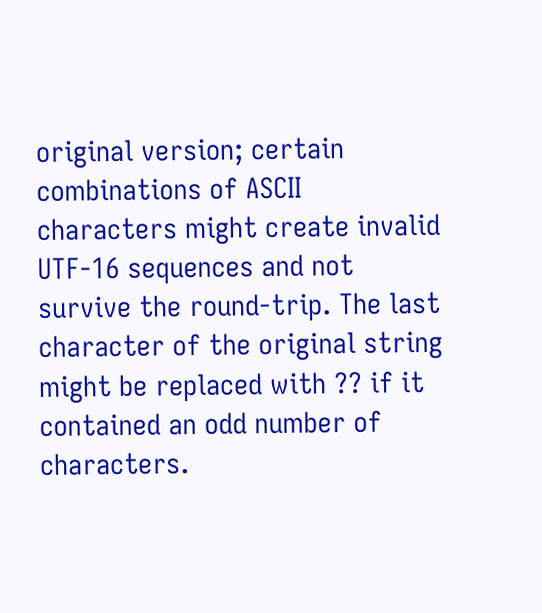original version; certain combinations of ASCII characters might create invalid UTF-16 sequences and not survive the round-trip. The last character of the original string might be replaced with ?? if it contained an odd number of characters.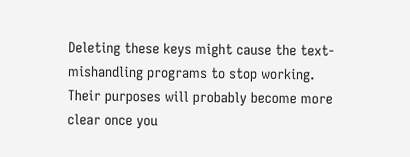Deleting these keys might cause the text-mishandling programs to stop working. Their purposes will probably become more clear once you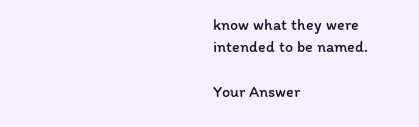know what they were intended to be named.

Your Answer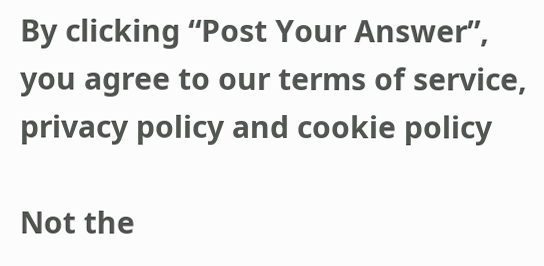By clicking “Post Your Answer”, you agree to our terms of service, privacy policy and cookie policy

Not the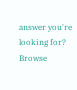answer you're looking for? Browse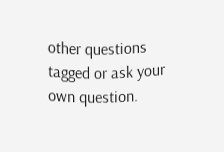other questions tagged or ask your own question.